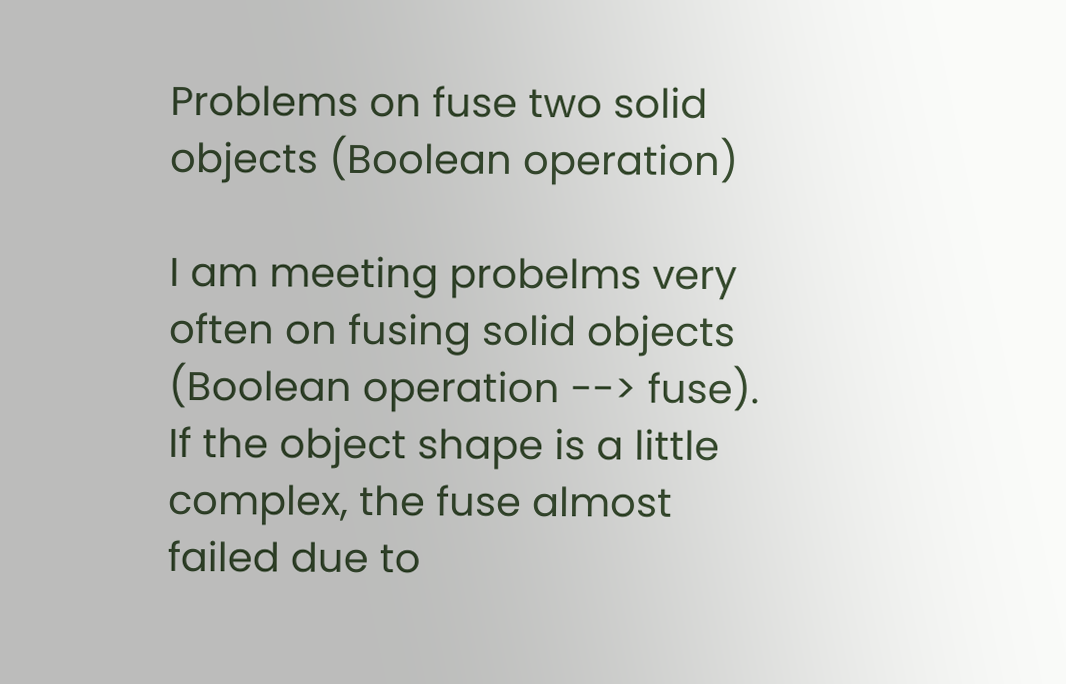Problems on fuse two solid objects (Boolean operation)

I am meeting probelms very often on fusing solid objects (Boolean operation --> fuse). If the object shape is a little complex, the fuse almost failed due to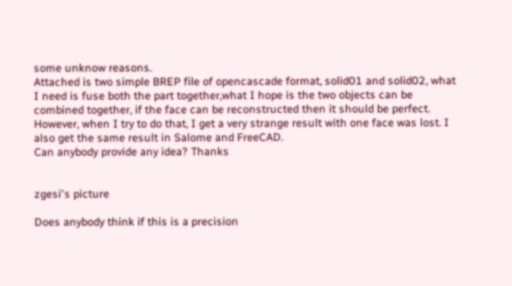some unknow reasons.
Attached is two simple BREP file of opencascade format, solid01 and solid02, what I need is fuse both the part together,what I hope is the two objects can be combined together, if the face can be reconstructed then it should be perfect. However, when I try to do that, I get a very strange result with one face was lost. I also get the same result in Salome and FreeCAD.
Can anybody provide any idea? Thanks


zgesi's picture

Does anybody think if this is a precision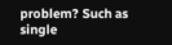problem? Such as single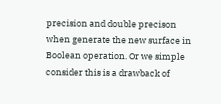precision and double precison when generate the new surface in Boolean operation. Or we simple consider this is a drawback of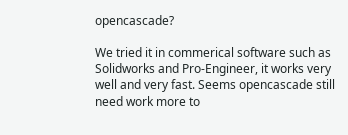opencascade?

We tried it in commerical software such as Solidworks and Pro-Engineer, it works very well and very fast. Seems opencascade still need work more to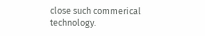close such commerical technology.